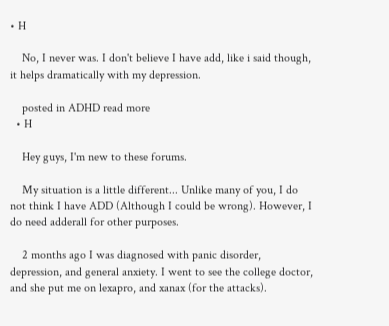• H

    No, I never was. I don't believe I have add, like i said though, it helps dramatically with my depression.

    posted in ADHD read more
  • H

    Hey guys, I'm new to these forums.

    My situation is a little different... Unlike many of you, I do not think I have ADD (Although I could be wrong). However, I do need adderall for other purposes.

    2 months ago I was diagnosed with panic disorder, depression, and general anxiety. I went to see the college doctor, and she put me on lexapro, and xanax (for the attacks).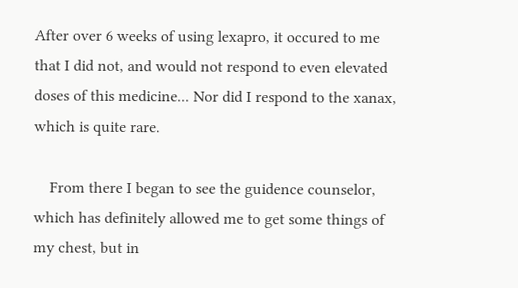After over 6 weeks of using lexapro, it occured to me that I did not, and would not respond to even elevated doses of this medicine... Nor did I respond to the xanax, which is quite rare.

    From there I began to see the guidence counselor, which has definitely allowed me to get some things of my chest, but in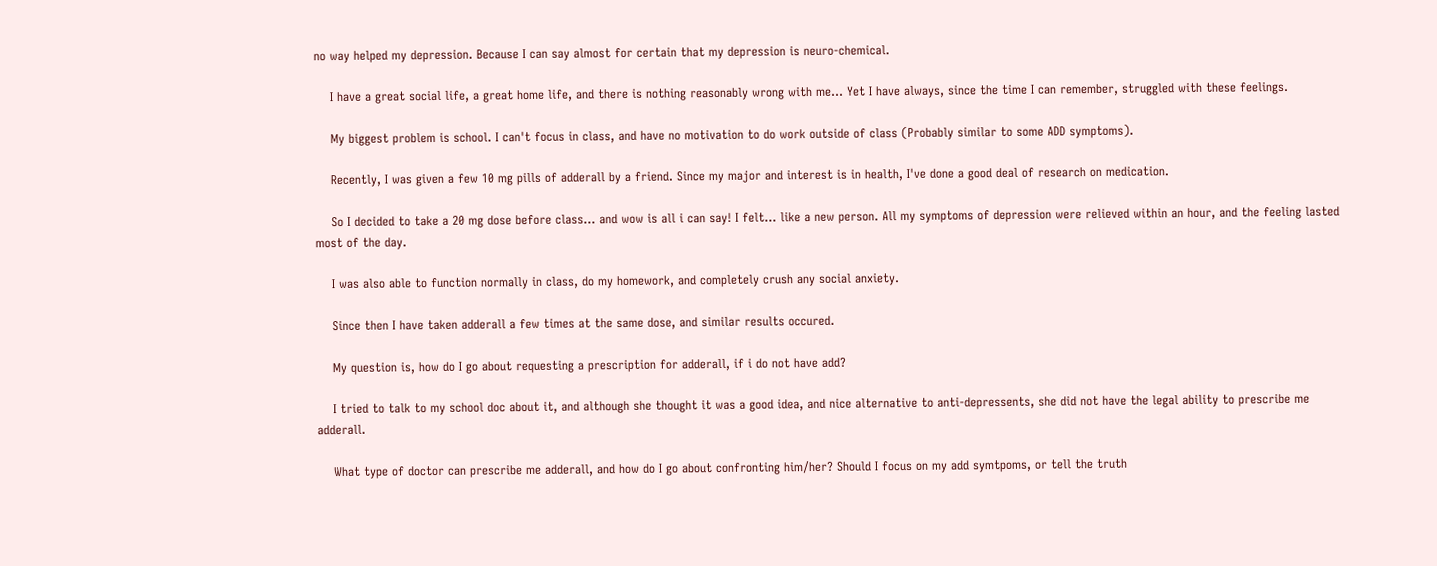no way helped my depression. Because I can say almost for certain that my depression is neuro-chemical.

    I have a great social life, a great home life, and there is nothing reasonably wrong with me... Yet I have always, since the time I can remember, struggled with these feelings.

    My biggest problem is school. I can't focus in class, and have no motivation to do work outside of class (Probably similar to some ADD symptoms).

    Recently, I was given a few 10 mg pills of adderall by a friend. Since my major and interest is in health, I've done a good deal of research on medication.

    So I decided to take a 20 mg dose before class... and wow is all i can say! I felt... like a new person. All my symptoms of depression were relieved within an hour, and the feeling lasted most of the day.

    I was also able to function normally in class, do my homework, and completely crush any social anxiety.

    Since then I have taken adderall a few times at the same dose, and similar results occured.

    My question is, how do I go about requesting a prescription for adderall, if i do not have add?

    I tried to talk to my school doc about it, and although she thought it was a good idea, and nice alternative to anti-depressents, she did not have the legal ability to prescribe me adderall.

    What type of doctor can prescribe me adderall, and how do I go about confronting him/her? Should I focus on my add symtpoms, or tell the truth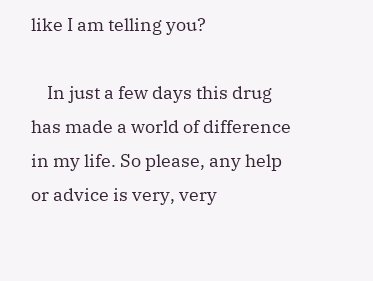like I am telling you?

    In just a few days this drug has made a world of difference in my life. So please, any help or advice is very, very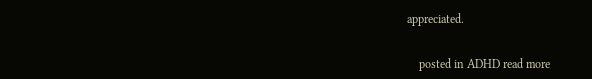appreciated.


    posted in ADHD read more